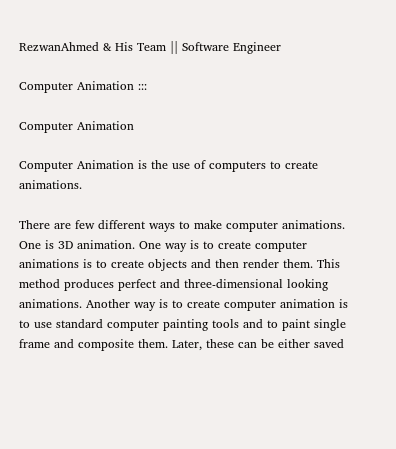RezwanAhmed & His Team || Software Engineer

Computer Animation :::

Computer Animation

Computer Animation is the use of computers to create animations.

There are few different ways to make computer animations. One is 3D animation. One way is to create computer animations is to create objects and then render them. This method produces perfect and three-dimensional looking animations. Another way is to create computer animation is to use standard computer painting tools and to paint single frame and composite them. Later, these can be either saved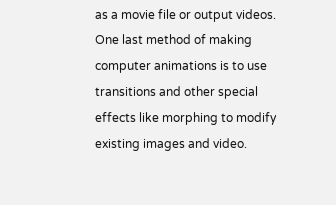as a movie file or output videos. One last method of making computer animations is to use transitions and other special effects like morphing to modify existing images and video.